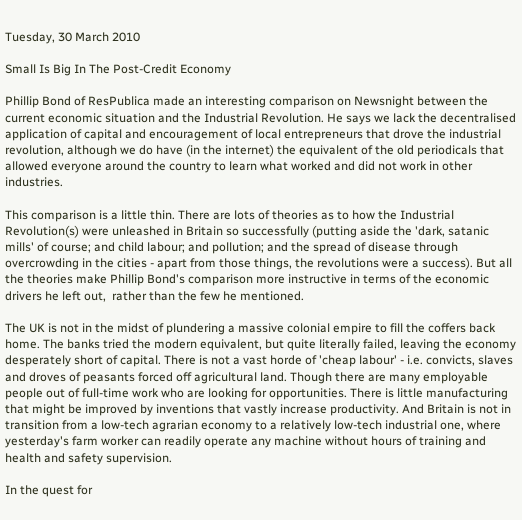Tuesday, 30 March 2010

Small Is Big In The Post-Credit Economy

Phillip Bond of ResPublica made an interesting comparison on Newsnight between the current economic situation and the Industrial Revolution. He says we lack the decentralised application of capital and encouragement of local entrepreneurs that drove the industrial revolution, although we do have (in the internet) the equivalent of the old periodicals that allowed everyone around the country to learn what worked and did not work in other industries.

This comparison is a little thin. There are lots of theories as to how the Industrial Revolution(s) were unleashed in Britain so successfully (putting aside the 'dark, satanic mills' of course; and child labour; and pollution; and the spread of disease through overcrowding in the cities - apart from those things, the revolutions were a success). But all the theories make Phillip Bond's comparison more instructive in terms of the economic drivers he left out,  rather than the few he mentioned.

The UK is not in the midst of plundering a massive colonial empire to fill the coffers back home. The banks tried the modern equivalent, but quite literally failed, leaving the economy desperately short of capital. There is not a vast horde of 'cheap labour' - i.e. convicts, slaves and droves of peasants forced off agricultural land. Though there are many employable people out of full-time work who are looking for opportunities. There is little manufacturing that might be improved by inventions that vastly increase productivity. And Britain is not in transition from a low-tech agrarian economy to a relatively low-tech industrial one, where yesterday's farm worker can readily operate any machine without hours of training and health and safety supervision.

In the quest for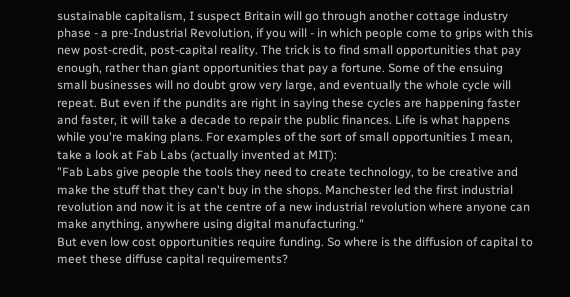sustainable capitalism, I suspect Britain will go through another cottage industry phase - a pre-Industrial Revolution, if you will - in which people come to grips with this new post-credit, post-capital reality. The trick is to find small opportunities that pay enough, rather than giant opportunities that pay a fortune. Some of the ensuing small businesses will no doubt grow very large, and eventually the whole cycle will repeat. But even if the pundits are right in saying these cycles are happening faster and faster, it will take a decade to repair the public finances. Life is what happens while you're making plans. For examples of the sort of small opportunities I mean, take a look at Fab Labs (actually invented at MIT):
"Fab Labs give people the tools they need to create technology, to be creative and make the stuff that they can't buy in the shops. Manchester led the first industrial revolution and now it is at the centre of a new industrial revolution where anyone can make anything, anywhere using digital manufacturing."
But even low cost opportunities require funding. So where is the diffusion of capital to meet these diffuse capital requirements?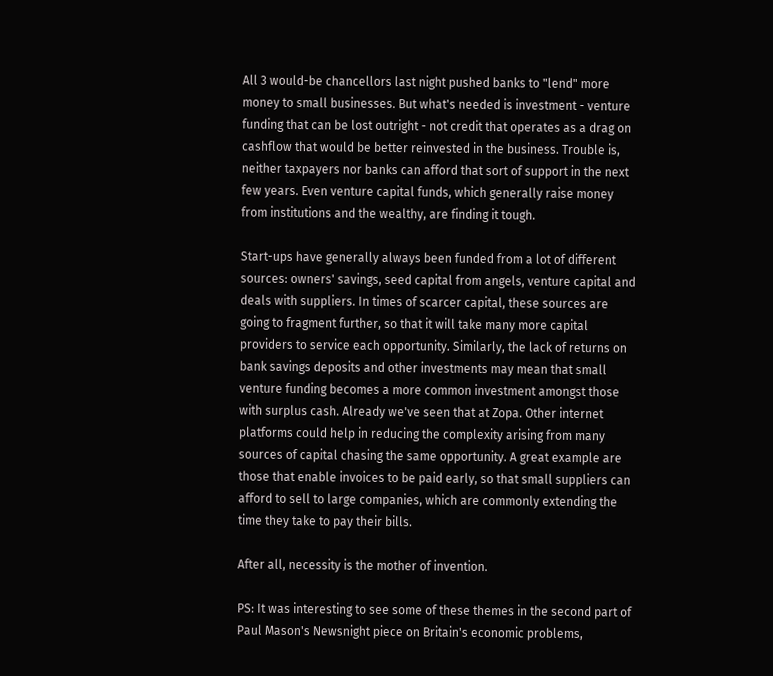All 3 would-be chancellors last night pushed banks to "lend" more money to small businesses. But what's needed is investment - venture funding that can be lost outright - not credit that operates as a drag on cashflow that would be better reinvested in the business. Trouble is, neither taxpayers nor banks can afford that sort of support in the next few years. Even venture capital funds, which generally raise money from institutions and the wealthy, are finding it tough.

Start-ups have generally always been funded from a lot of different sources: owners' savings, seed capital from angels, venture capital and deals with suppliers. In times of scarcer capital, these sources are going to fragment further, so that it will take many more capital providers to service each opportunity. Similarly, the lack of returns on bank savings deposits and other investments may mean that small venture funding becomes a more common investment amongst those with surplus cash. Already we've seen that at Zopa. Other internet platforms could help in reducing the complexity arising from many sources of capital chasing the same opportunity. A great example are those that enable invoices to be paid early, so that small suppliers can afford to sell to large companies, which are commonly extending the time they take to pay their bills.

After all, necessity is the mother of invention.

PS: It was interesting to see some of these themes in the second part of Paul Mason's Newsnight piece on Britain's economic problems,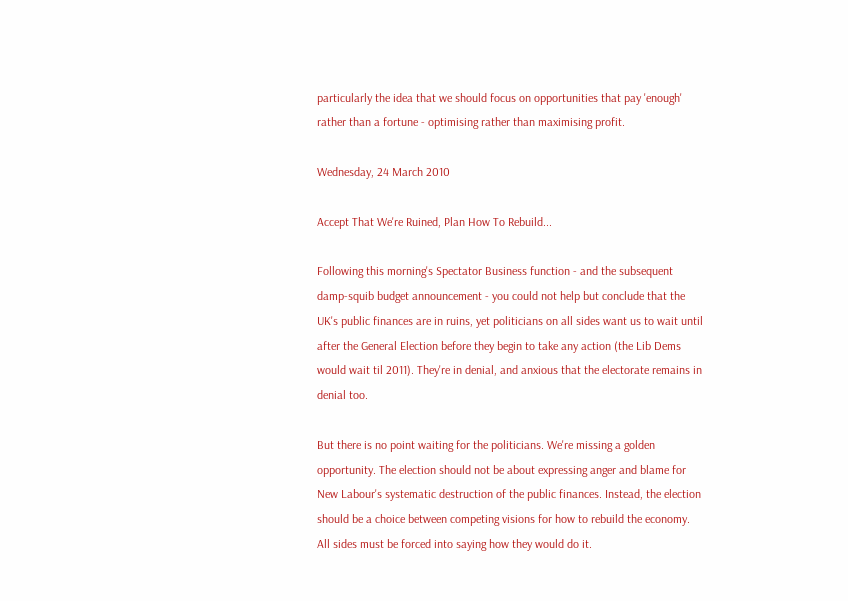particularly the idea that we should focus on opportunities that pay 'enough' rather than a fortune - optimising rather than maximising profit.

Wednesday, 24 March 2010

Accept That We're Ruined, Plan How To Rebuild...

Following this morning's Spectator Business function - and the subsequent damp-squib budget announcement - you could not help but conclude that the UK's public finances are in ruins, yet politicians on all sides want us to wait until after the General Election before they begin to take any action (the Lib Dems would wait til 2011). They're in denial, and anxious that the electorate remains in denial too.

But there is no point waiting for the politicians. We're missing a golden opportunity. The election should not be about expressing anger and blame for New Labour's systematic destruction of the public finances. Instead, the election should be a choice between competing visions for how to rebuild the economy. All sides must be forced into saying how they would do it.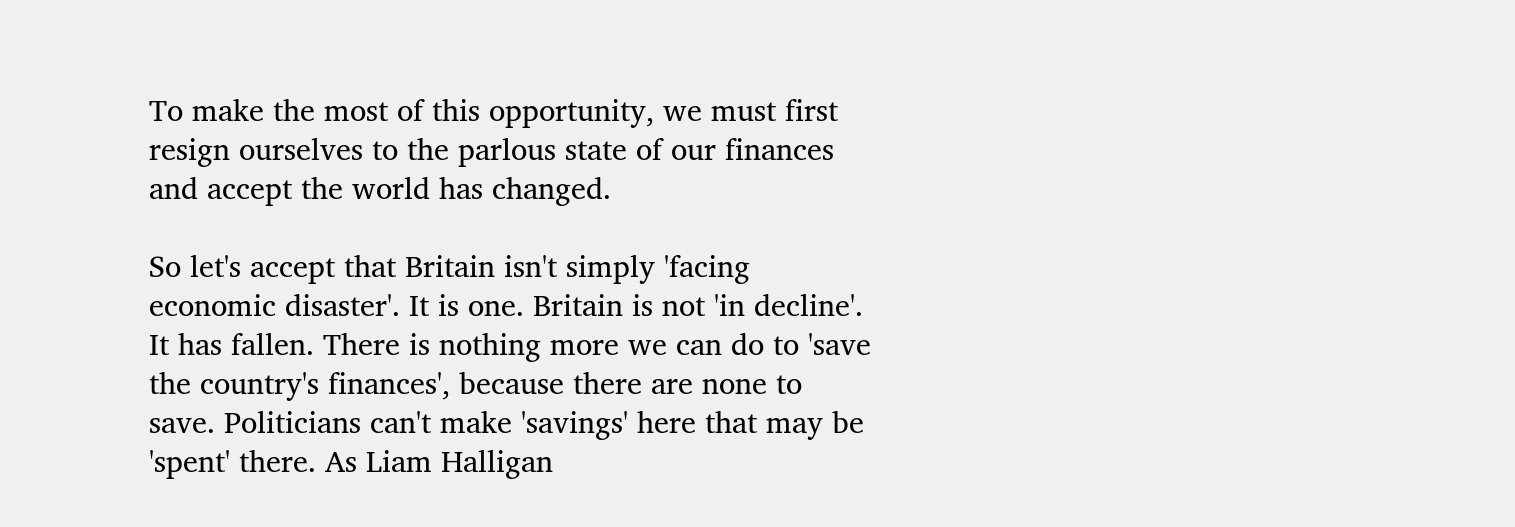To make the most of this opportunity, we must first resign ourselves to the parlous state of our finances and accept the world has changed.

So let's accept that Britain isn't simply 'facing economic disaster'. It is one. Britain is not 'in decline'. It has fallen. There is nothing more we can do to 'save the country's finances', because there are none to save. Politicians can't make 'savings' here that may be 'spent' there. As Liam Halligan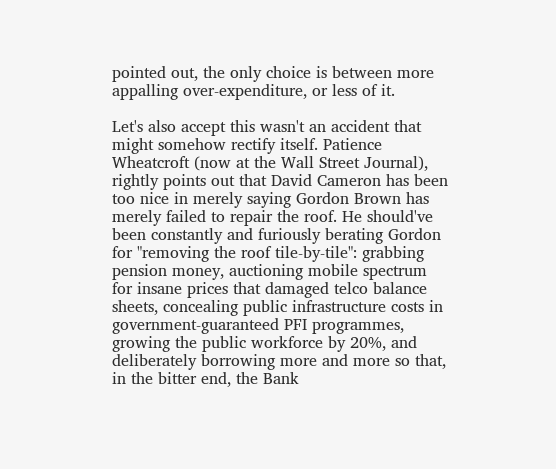pointed out, the only choice is between more appalling over-expenditure, or less of it.

Let's also accept this wasn't an accident that might somehow rectify itself. Patience Wheatcroft (now at the Wall Street Journal), rightly points out that David Cameron has been too nice in merely saying Gordon Brown has merely failed to repair the roof. He should've been constantly and furiously berating Gordon for "removing the roof tile-by-tile": grabbing pension money, auctioning mobile spectrum for insane prices that damaged telco balance sheets, concealing public infrastructure costs in government-guaranteed PFI programmes, growing the public workforce by 20%, and deliberately borrowing more and more so that, in the bitter end, the Bank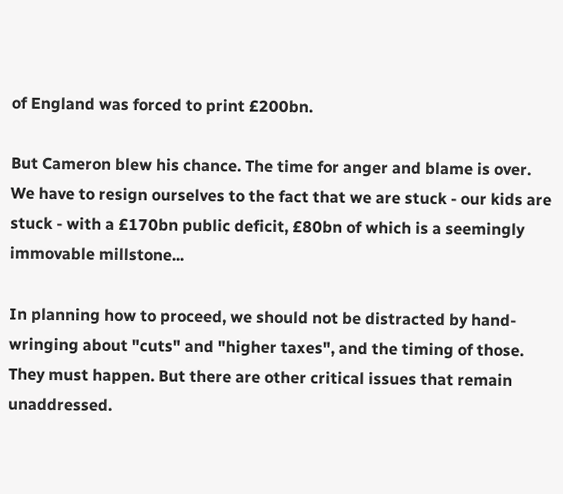of England was forced to print £200bn.

But Cameron blew his chance. The time for anger and blame is over. We have to resign ourselves to the fact that we are stuck - our kids are stuck - with a £170bn public deficit, £80bn of which is a seemingly immovable millstone...

In planning how to proceed, we should not be distracted by hand-wringing about "cuts" and "higher taxes", and the timing of those. They must happen. But there are other critical issues that remain unaddressed.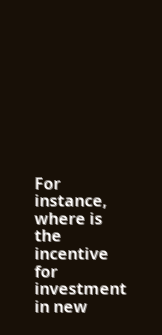For instance, where is the incentive for investment in new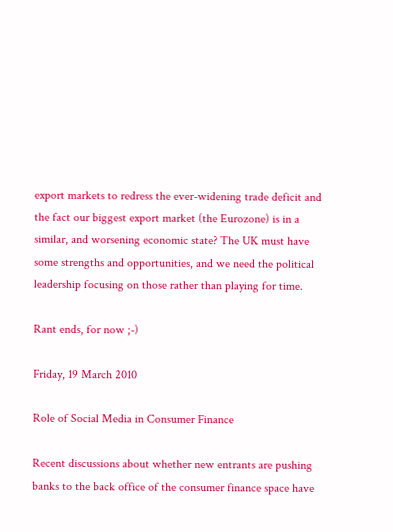export markets to redress the ever-widening trade deficit and the fact our biggest export market (the Eurozone) is in a similar, and worsening economic state? The UK must have some strengths and opportunities, and we need the political leadership focusing on those rather than playing for time.

Rant ends, for now ;-)

Friday, 19 March 2010

Role of Social Media in Consumer Finance

Recent discussions about whether new entrants are pushing banks to the back office of the consumer finance space have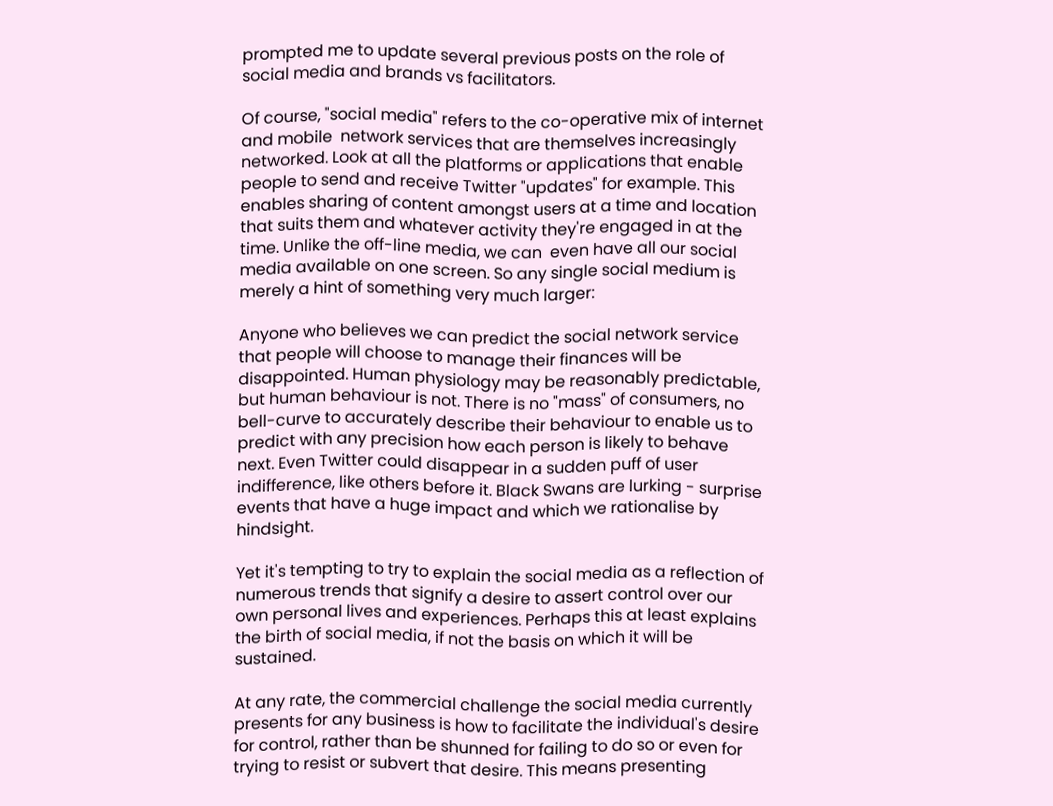prompted me to update several previous posts on the role of social media and brands vs facilitators.

Of course, "social media" refers to the co-operative mix of internet and mobile  network services that are themselves increasingly networked. Look at all the platforms or applications that enable people to send and receive Twitter "updates" for example. This enables sharing of content amongst users at a time and location that suits them and whatever activity they're engaged in at the time. Unlike the off-line media, we can  even have all our social media available on one screen. So any single social medium is merely a hint of something very much larger:

Anyone who believes we can predict the social network service that people will choose to manage their finances will be disappointed. Human physiology may be reasonably predictable, but human behaviour is not. There is no "mass" of consumers, no bell-curve to accurately describe their behaviour to enable us to predict with any precision how each person is likely to behave next. Even Twitter could disappear in a sudden puff of user indifference, like others before it. Black Swans are lurking - surprise events that have a huge impact and which we rationalise by hindsight.

Yet it's tempting to try to explain the social media as a reflection of numerous trends that signify a desire to assert control over our own personal lives and experiences. Perhaps this at least explains the birth of social media, if not the basis on which it will be sustained.

At any rate, the commercial challenge the social media currently presents for any business is how to facilitate the individual's desire for control, rather than be shunned for failing to do so or even for trying to resist or subvert that desire. This means presenting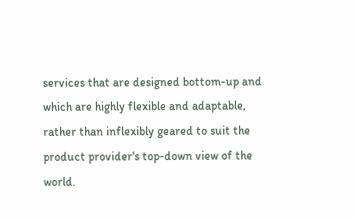services that are designed bottom-up and which are highly flexible and adaptable, rather than inflexibly geared to suit the product provider's top-down view of the world.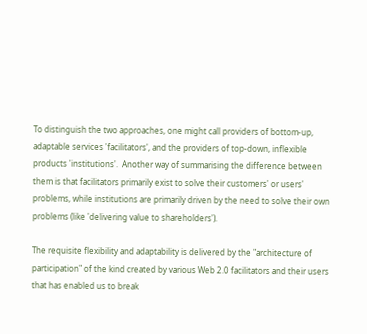To distinguish the two approaches, one might call providers of bottom-up, adaptable services 'facilitators', and the providers of top-down, inflexible products 'institutions'.  Another way of summarising the difference between them is that facilitators primarily exist to solve their customers' or users' problems, while institutions are primarily driven by the need to solve their own problems (like 'delivering value to shareholders').

The requisite flexibility and adaptability is delivered by the "architecture of participation" of the kind created by various Web 2.0 facilitators and their users that has enabled us to break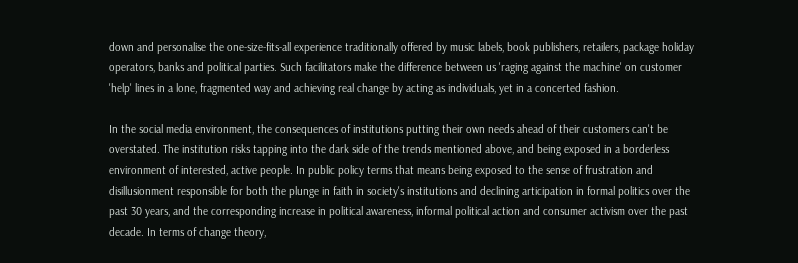down and personalise the one-size-fits-all experience traditionally offered by music labels, book publishers, retailers, package holiday operators, banks and political parties. Such facilitators make the difference between us 'raging against the machine' on customer 'help' lines in a lone, fragmented way and achieving real change by acting as individuals, yet in a concerted fashion.

In the social media environment, the consequences of institutions putting their own needs ahead of their customers can't be overstated. The institution risks tapping into the dark side of the trends mentioned above, and being exposed in a borderless environment of interested, active people. In public policy terms that means being exposed to the sense of frustration and disillusionment responsible for both the plunge in faith in society's institutions and declining articipation in formal politics over the past 30 years, and the corresponding increase in political awareness, informal political action and consumer activism over the past decade. In terms of change theory,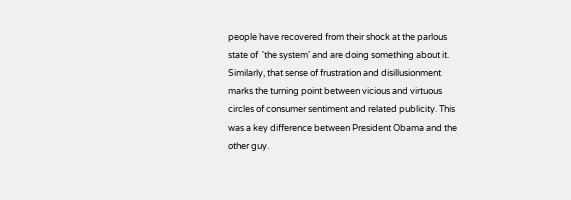people have recovered from their shock at the parlous state of  'the system' and are doing something about it. Similarly, that sense of frustration and disillusionment marks the turning point between vicious and virtuous circles of consumer sentiment and related publicity. This was a key difference between President Obama and the other guy.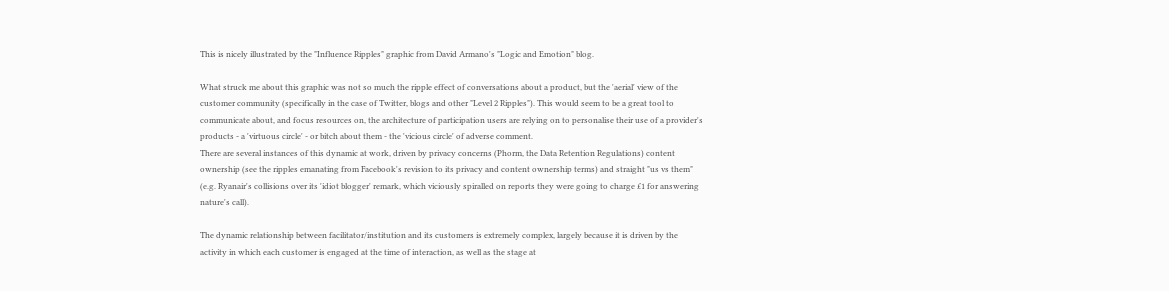This is nicely illustrated by the "Influence Ripples" graphic from David Armano's "Logic and Emotion" blog.

What struck me about this graphic was not so much the ripple effect of conversations about a product, but the 'aerial' view of the customer community (specifically in the case of Twitter, blogs and other "Level 2 Ripples"). This would seem to be a great tool to communicate about, and focus resources on, the architecture of participation users are relying on to personalise their use of a provider's products - a 'virtuous circle' - or bitch about them - the 'vicious circle' of adverse comment.
There are several instances of this dynamic at work, driven by privacy concerns (Phorm, the Data Retention Regulations) content ownership (see the ripples emanating from Facebook's revision to its privacy and content ownership terms) and straight "us vs them" (e.g. Ryanair's collisions over its 'idiot blogger' remark, which viciously spiralled on reports they were going to charge £1 for answering nature's call).

The dynamic relationship between facilitator/institution and its customers is extremely complex, largely because it is driven by the activity in which each customer is engaged at the time of interaction, as well as the stage at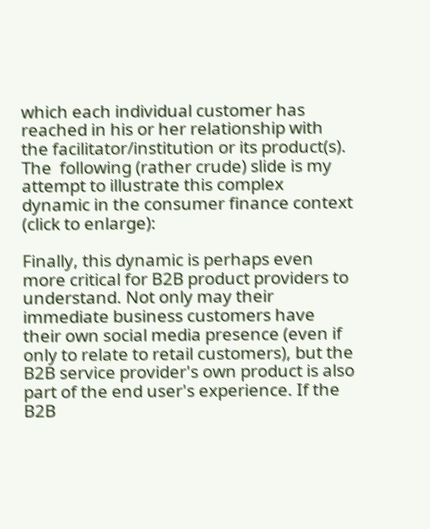which each individual customer has reached in his or her relationship with the facilitator/institution or its product(s). The  following (rather crude) slide is my attempt to illustrate this complex dynamic in the consumer finance context (click to enlarge):

Finally, this dynamic is perhaps even more critical for B2B product providers to understand. Not only may their immediate business customers have their own social media presence (even if only to relate to retail customers), but the B2B service provider's own product is also part of the end user's experience. If the B2B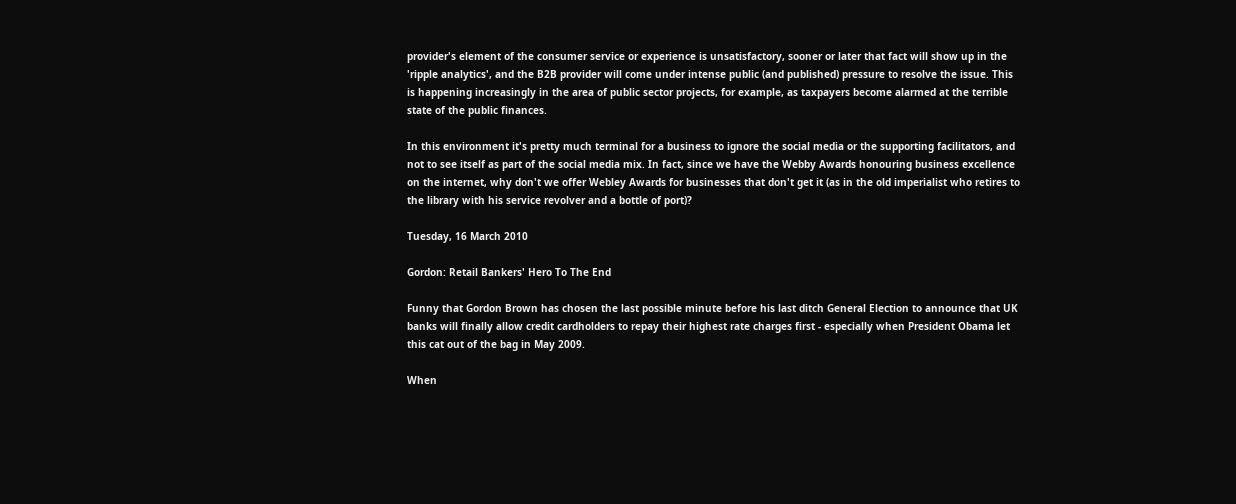provider's element of the consumer service or experience is unsatisfactory, sooner or later that fact will show up in the 'ripple analytics', and the B2B provider will come under intense public (and published) pressure to resolve the issue. This is happening increasingly in the area of public sector projects, for example, as taxpayers become alarmed at the terrible state of the public finances.

In this environment it's pretty much terminal for a business to ignore the social media or the supporting facilitators, and not to see itself as part of the social media mix. In fact, since we have the Webby Awards honouring business excellence on the internet, why don't we offer Webley Awards for businesses that don't get it (as in the old imperialist who retires to the library with his service revolver and a bottle of port)?

Tuesday, 16 March 2010

Gordon: Retail Bankers' Hero To The End

Funny that Gordon Brown has chosen the last possible minute before his last ditch General Election to announce that UK banks will finally allow credit cardholders to repay their highest rate charges first - especially when President Obama let this cat out of the bag in May 2009.

When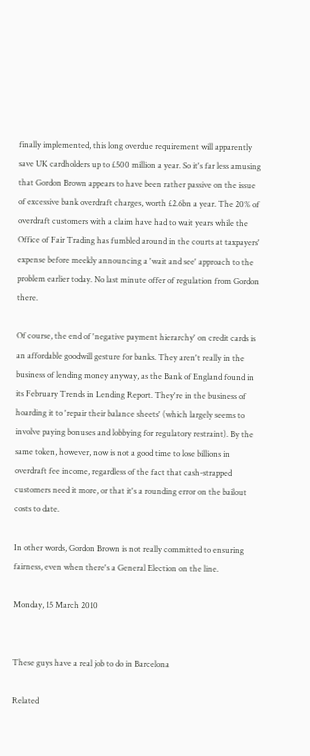finally implemented, this long overdue requirement will apparently save UK cardholders up to £500 million a year. So it's far less amusing that Gordon Brown appears to have been rather passive on the issue of excessive bank overdraft charges, worth £2.6bn a year. The 20% of overdraft customers with a claim have had to wait years while the Office of Fair Trading has fumbled around in the courts at taxpayers' expense before meekly announcing a 'wait and see' approach to the problem earlier today. No last minute offer of regulation from Gordon there.

Of course, the end of 'negative payment hierarchy' on credit cards is an affordable goodwill gesture for banks. They aren't really in the business of lending money anyway, as the Bank of England found in its February Trends in Lending Report. They're in the business of hoarding it to 'repair their balance sheets' (which largely seems to involve paying bonuses and lobbying for regulatory restraint). By the same token, however, now is not a good time to lose billions in overdraft fee income, regardless of the fact that cash-strapped customers need it more, or that it's a rounding error on the bailout costs to date.

In other words, Gordon Brown is not really committed to ensuring fairness, even when there's a General Election on the line.

Monday, 15 March 2010


These guys have a real job to do in Barcelona

Related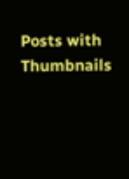Posts with Thumbnails